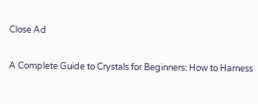Close Ad

A Complete Guide to Crystals for Beginners: How to Harness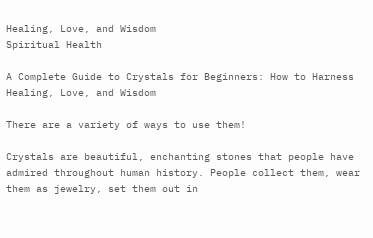Healing, Love, and Wisdom
Spiritual Health

A Complete Guide to Crystals for Beginners: How to Harness Healing, Love, and Wisdom

There are a variety of ways to use them!

Crystals are beautiful, enchanting stones that people have admired throughout human history. People collect them, wear them as jewelry, set them out in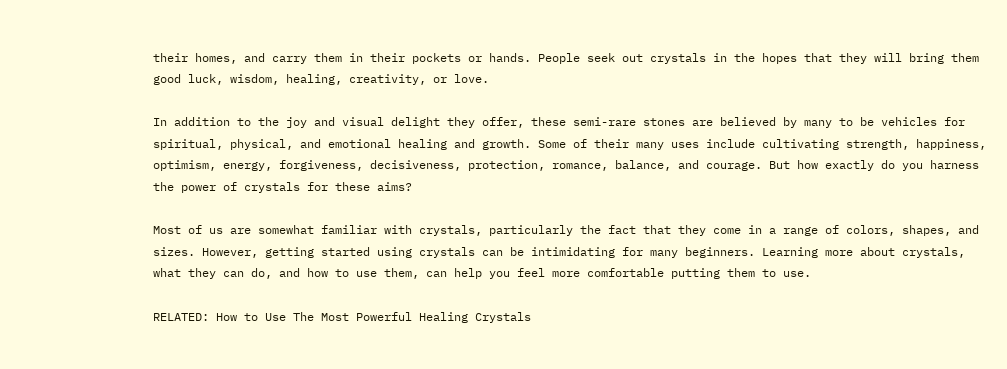their homes, and carry them in their pockets or hands. People seek out crystals in the hopes that they will bring them good luck, wisdom, healing, creativity, or love.

In addition to the joy and visual delight they offer, these semi-rare stones are believed by many to be vehicles for spiritual, physical, and emotional healing and growth. Some of their many uses include cultivating strength, happiness, optimism, energy, forgiveness, decisiveness, protection, romance, balance, and courage. But how exactly do you harness the power of crystals for these aims?

Most of us are somewhat familiar with crystals, particularly the fact that they come in a range of colors, shapes, and sizes. However, getting started using crystals can be intimidating for many beginners. Learning more about crystals, what they can do, and how to use them, can help you feel more comfortable putting them to use.

RELATED: How to Use The Most Powerful Healing Crystals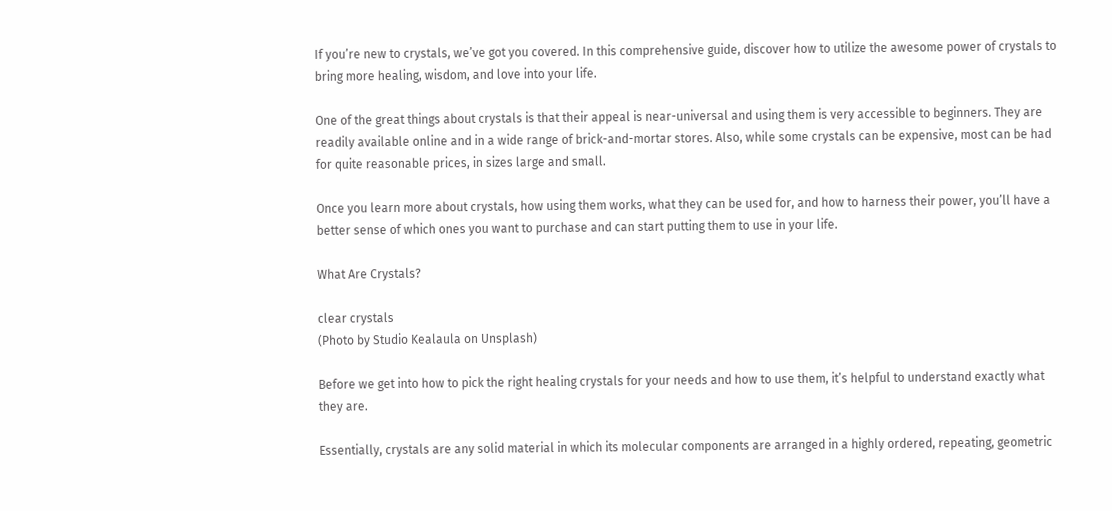If you’re new to crystals, we’ve got you covered. In this comprehensive guide, discover how to utilize the awesome power of crystals to bring more healing, wisdom, and love into your life.

One of the great things about crystals is that their appeal is near-universal and using them is very accessible to beginners. They are readily available online and in a wide range of brick-and-mortar stores. Also, while some crystals can be expensive, most can be had for quite reasonable prices, in sizes large and small.

Once you learn more about crystals, how using them works, what they can be used for, and how to harness their power, you’ll have a better sense of which ones you want to purchase and can start putting them to use in your life.

What Are Crystals?

clear crystals
(Photo by Studio Kealaula on Unsplash)

Before we get into how to pick the right healing crystals for your needs and how to use them, it’s helpful to understand exactly what they are.

Essentially, crystals are any solid material in which its molecular components are arranged in a highly ordered, repeating, geometric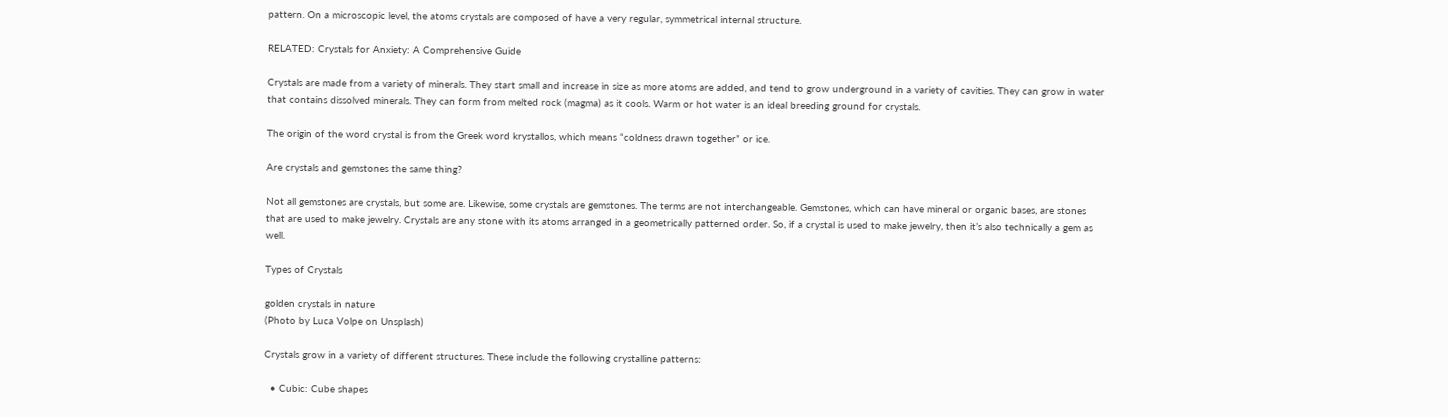pattern. On a microscopic level, the atoms crystals are composed of have a very regular, symmetrical internal structure.

RELATED: Crystals for Anxiety: A Comprehensive Guide

Crystals are made from a variety of minerals. They start small and increase in size as more atoms are added, and tend to grow underground in a variety of cavities. They can grow in water that contains dissolved minerals. They can form from melted rock (magma) as it cools. Warm or hot water is an ideal breeding ground for crystals.

The origin of the word crystal is from the Greek word krystallos, which means “coldness drawn together” or ice.

Are crystals and gemstones the same thing?

Not all gemstones are crystals, but some are. Likewise, some crystals are gemstones. The terms are not interchangeable. Gemstones, which can have mineral or organic bases, are stones that are used to make jewelry. Crystals are any stone with its atoms arranged in a geometrically patterned order. So, if a crystal is used to make jewelry, then it’s also technically a gem as well.

Types of Crystals

golden crystals in nature
(Photo by Luca Volpe on Unsplash)

Crystals grow in a variety of different structures. These include the following crystalline patterns:

  • Cubic: Cube shapes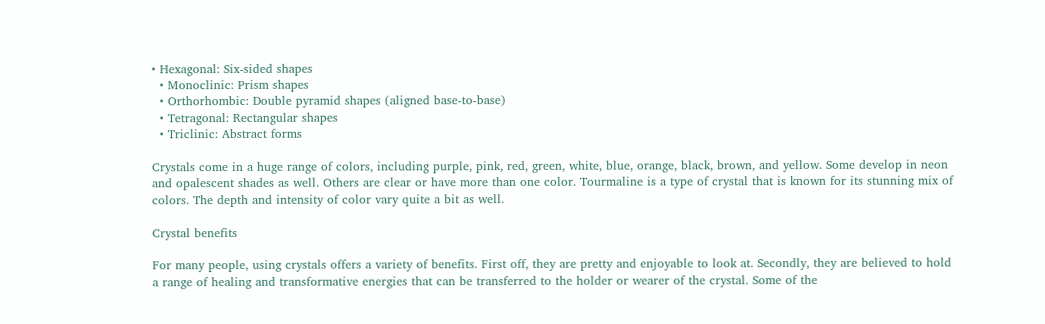• Hexagonal: Six-sided shapes
  • Monoclinic: Prism shapes
  • Orthorhombic: Double pyramid shapes (aligned base-to-base)
  • Tetragonal: Rectangular shapes
  • Triclinic: Abstract forms

Crystals come in a huge range of colors, including purple, pink, red, green, white, blue, orange, black, brown, and yellow. Some develop in neon and opalescent shades as well. Others are clear or have more than one color. Tourmaline is a type of crystal that is known for its stunning mix of colors. The depth and intensity of color vary quite a bit as well.

Crystal benefits

For many people, using crystals offers a variety of benefits. First off, they are pretty and enjoyable to look at. Secondly, they are believed to hold a range of healing and transformative energies that can be transferred to the holder or wearer of the crystal. Some of the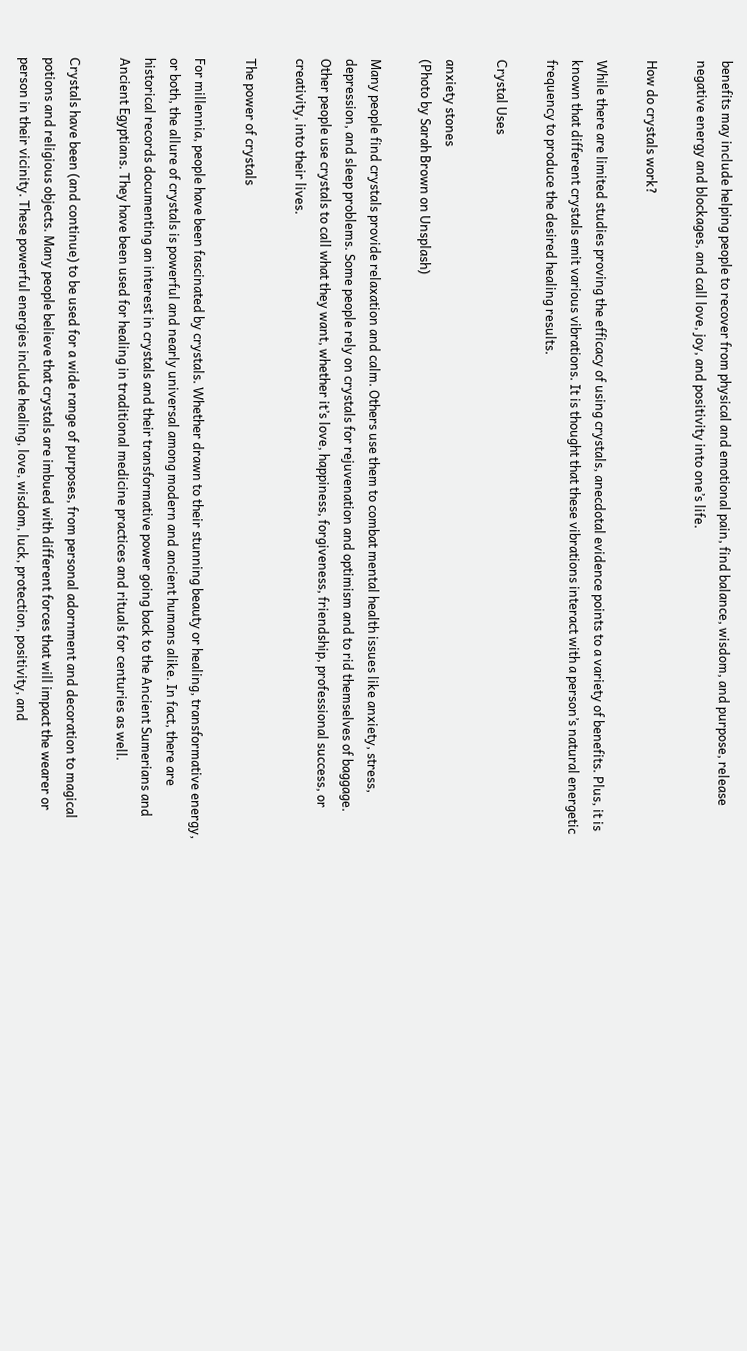benefits may include helping people to recover from physical and emotional pain, find balance, wisdom, and purpose, release negative energy and blockages, and call love, joy, and positivity into one’s life.

How do crystals work?

While there are limited studies proving the efficacy of using crystals, anecdotal evidence points to a variety of benefits. Plus, it is known that different crystals emit various vibrations. It is thought that these vibrations interact with a person’s natural energetic frequency to produce the desired healing results.

Crystal Uses

anxiety stones
(Photo by Sarah Brown on Unsplash)

Many people find crystals provide relaxation and calm. Others use them to combat mental health issues like anxiety, stress, depression, and sleep problems. Some people rely on crystals for rejuvenation and optimism and to rid themselves of baggage. Other people use crystals to call what they want, whether it’s love, happiness, forgiveness, friendship, professional success, or creativity, into their lives.

The power of crystals

For millennia, people have been fascinated by crystals. Whether drawn to their stunning beauty or healing, transformative energy, or both, the allure of crystals is powerful and nearly universal among modern and ancient humans alike. In fact, there are historical records documenting an interest in crystals and their transformative power going back to the Ancient Sumerians and Ancient Egyptians. They have been used for healing in traditional medicine practices and rituals for centuries as well.

Crystals have been (and continue) to be used for a wide range of purposes, from personal adornment and decoration to magical potions and religious objects. Many people believe that crystals are imbued with different forces that will impact the wearer or person in their vicinity. These powerful energies include healing, love, wisdom, luck, protection, positivity, and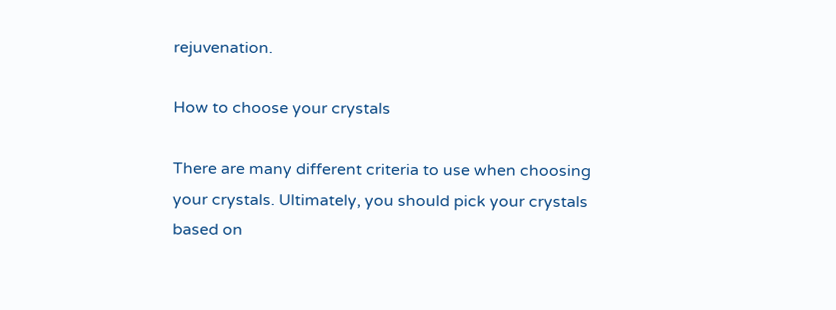rejuvenation.

How to choose your crystals

There are many different criteria to use when choosing your crystals. Ultimately, you should pick your crystals based on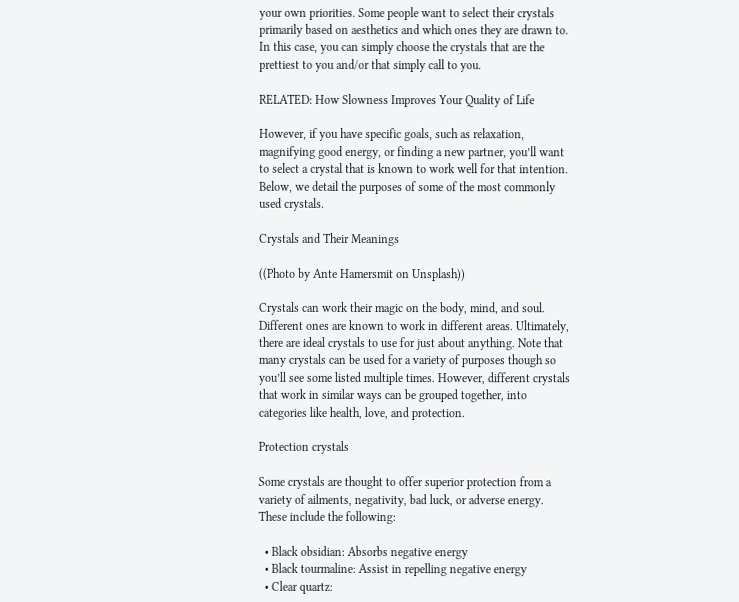your own priorities. Some people want to select their crystals primarily based on aesthetics and which ones they are drawn to. In this case, you can simply choose the crystals that are the prettiest to you and/or that simply call to you.

RELATED: How Slowness Improves Your Quality of Life

However, if you have specific goals, such as relaxation, magnifying good energy, or finding a new partner, you’ll want to select a crystal that is known to work well for that intention. Below, we detail the purposes of some of the most commonly used crystals.

Crystals and Their Meanings

((Photo by Ante Hamersmit on Unsplash))

Crystals can work their magic on the body, mind, and soul. Different ones are known to work in different areas. Ultimately, there are ideal crystals to use for just about anything. Note that many crystals can be used for a variety of purposes though so you’ll see some listed multiple times. However, different crystals that work in similar ways can be grouped together, into categories like health, love, and protection.

Protection crystals

Some crystals are thought to offer superior protection from a variety of ailments, negativity, bad luck, or adverse energy. These include the following:

  • Black obsidian: Absorbs negative energy
  • Black tourmaline: Assist in repelling negative energy
  • Clear quartz: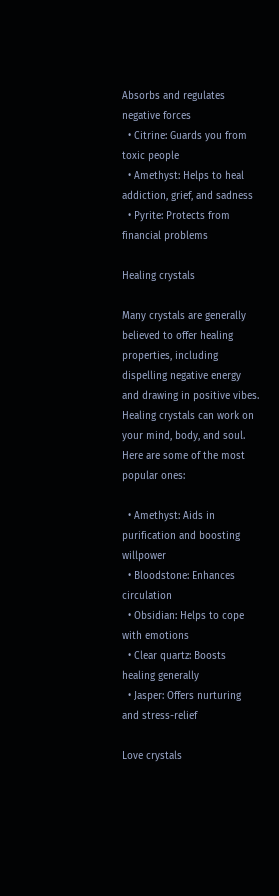Absorbs and regulates negative forces
  • Citrine: Guards you from toxic people
  • Amethyst: Helps to heal addiction, grief, and sadness
  • Pyrite: Protects from financial problems

Healing crystals

Many crystals are generally believed to offer healing properties, including dispelling negative energy and drawing in positive vibes. Healing crystals can work on your mind, body, and soul. Here are some of the most popular ones:

  • Amethyst: Aids in purification and boosting willpower
  • Bloodstone: Enhances circulation
  • Obsidian: Helps to cope with emotions
  • Clear quartz: Boosts healing generally
  • Jasper: Offers nurturing and stress-relief

Love crystals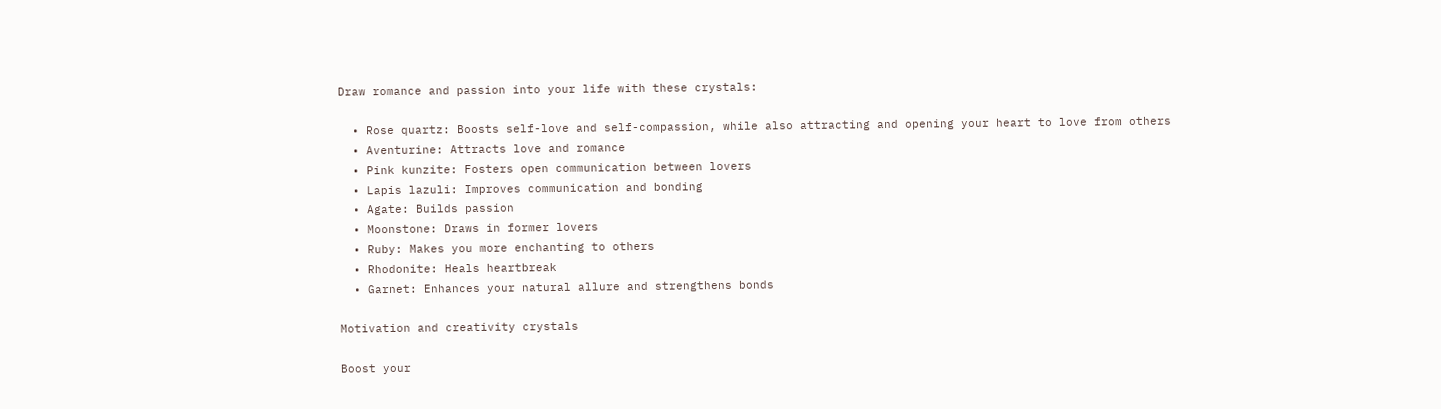Draw romance and passion into your life with these crystals:

  • Rose quartz: Boosts self-love and self-compassion, while also attracting and opening your heart to love from others
  • Aventurine: Attracts love and romance
  • Pink kunzite: Fosters open communication between lovers
  • Lapis lazuli: Improves communication and bonding
  • Agate: Builds passion
  • Moonstone: Draws in former lovers
  • Ruby: Makes you more enchanting to others
  • Rhodonite: Heals heartbreak
  • Garnet: Enhances your natural allure and strengthens bonds

Motivation and creativity crystals

Boost your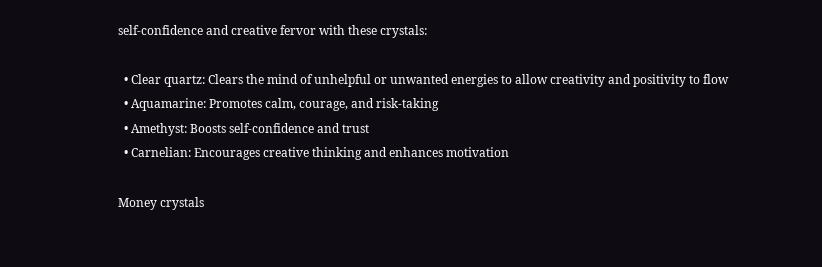self-confidence and creative fervor with these crystals:

  • Clear quartz: Clears the mind of unhelpful or unwanted energies to allow creativity and positivity to flow
  • Aquamarine: Promotes calm, courage, and risk-taking
  • Amethyst: Boosts self-confidence and trust
  • Carnelian: Encourages creative thinking and enhances motivation

Money crystals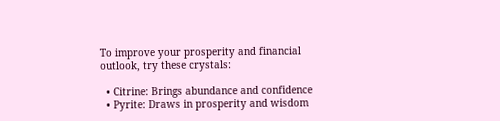To improve your prosperity and financial outlook, try these crystals:

  • Citrine: Brings abundance and confidence
  • Pyrite: Draws in prosperity and wisdom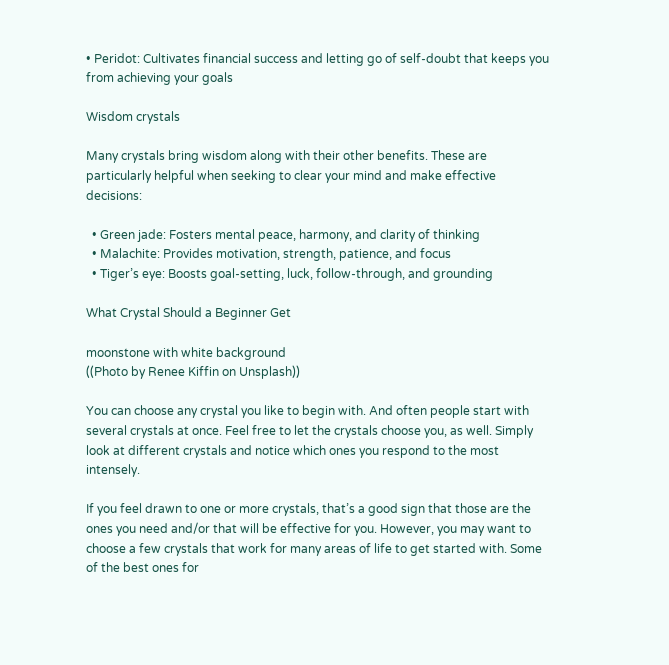• Peridot: Cultivates financial success and letting go of self-doubt that keeps you from achieving your goals

Wisdom crystals

Many crystals bring wisdom along with their other benefits. These are particularly helpful when seeking to clear your mind and make effective decisions:

  • Green jade: Fosters mental peace, harmony, and clarity of thinking
  • Malachite: Provides motivation, strength, patience, and focus
  • Tiger’s eye: Boosts goal-setting, luck, follow-through, and grounding

What Crystal Should a Beginner Get

moonstone with white background
((Photo by Renee Kiffin on Unsplash))

You can choose any crystal you like to begin with. And often people start with several crystals at once. Feel free to let the crystals choose you, as well. Simply look at different crystals and notice which ones you respond to the most intensely.

If you feel drawn to one or more crystals, that’s a good sign that those are the ones you need and/or that will be effective for you. However, you may want to choose a few crystals that work for many areas of life to get started with. Some of the best ones for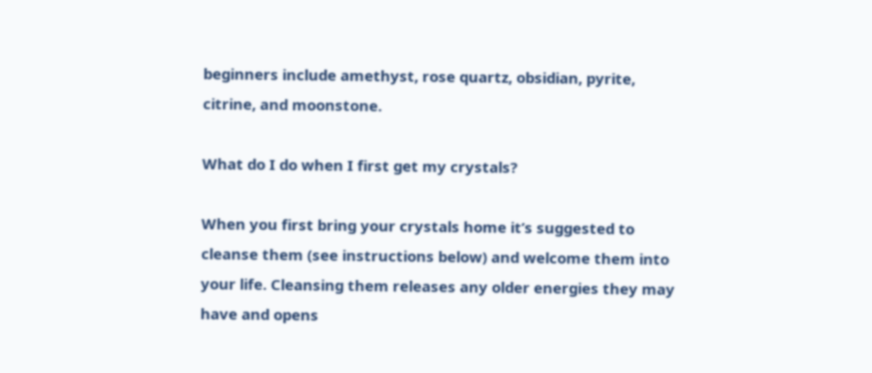beginners include amethyst, rose quartz, obsidian, pyrite, citrine, and moonstone.

What do I do when I first get my crystals?

When you first bring your crystals home it’s suggested to cleanse them (see instructions below) and welcome them into your life. Cleansing them releases any older energies they may have and opens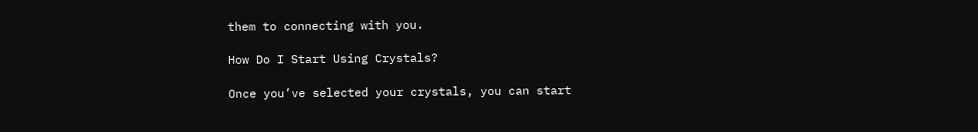them to connecting with you.

How Do I Start Using Crystals?

Once you’ve selected your crystals, you can start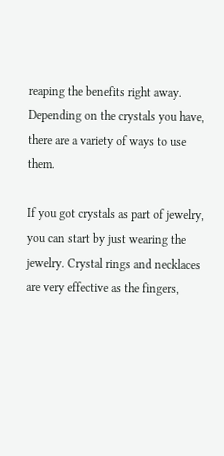reaping the benefits right away. Depending on the crystals you have, there are a variety of ways to use them.

If you got crystals as part of jewelry, you can start by just wearing the jewelry. Crystal rings and necklaces are very effective as the fingers,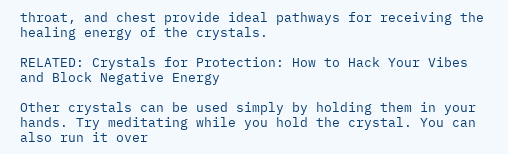throat, and chest provide ideal pathways for receiving the healing energy of the crystals.

RELATED: Crystals for Protection: How to Hack Your Vibes and Block Negative Energy

Other crystals can be used simply by holding them in your hands. Try meditating while you hold the crystal. You can also run it over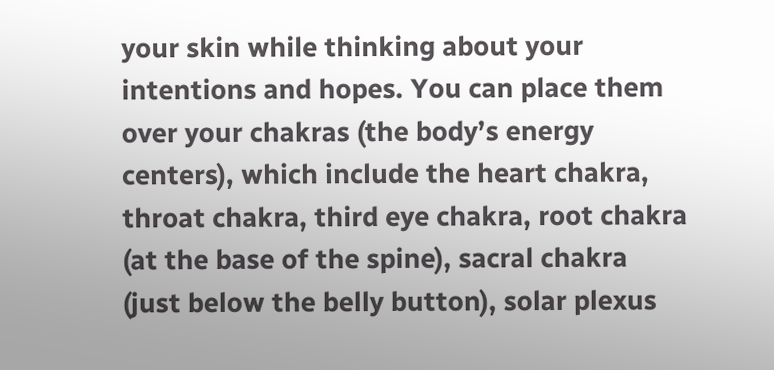your skin while thinking about your intentions and hopes. You can place them over your chakras (the body’s energy centers), which include the heart chakra, throat chakra, third eye chakra, root chakra (at the base of the spine), sacral chakra (just below the belly button), solar plexus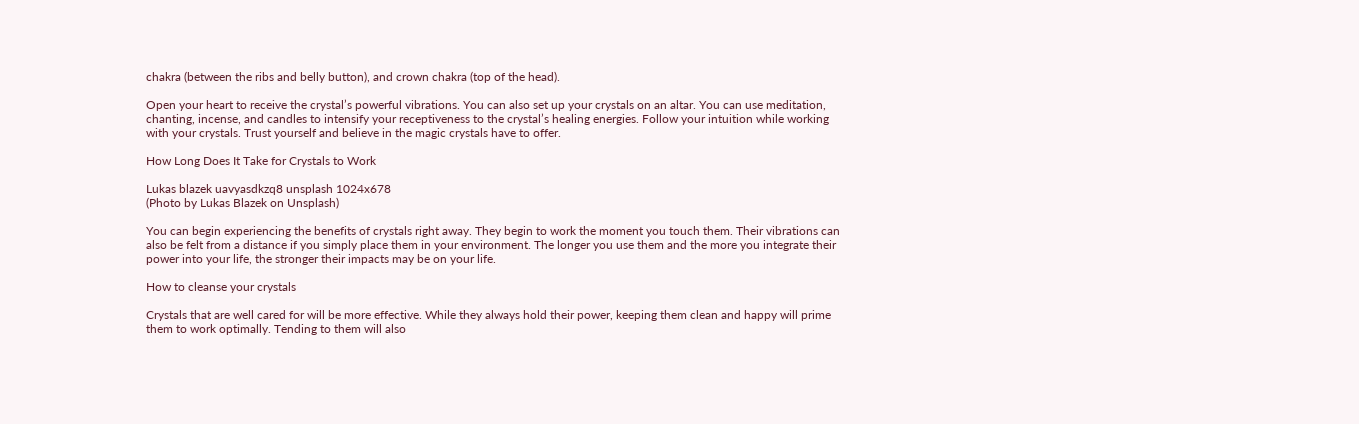chakra (between the ribs and belly button), and crown chakra (top of the head).

Open your heart to receive the crystal’s powerful vibrations. You can also set up your crystals on an altar. You can use meditation, chanting, incense, and candles to intensify your receptiveness to the crystal’s healing energies. Follow your intuition while working with your crystals. Trust yourself and believe in the magic crystals have to offer.

How Long Does It Take for Crystals to Work

Lukas blazek uavyasdkzq8 unsplash 1024x678
(Photo by Lukas Blazek on Unsplash)

You can begin experiencing the benefits of crystals right away. They begin to work the moment you touch them. Their vibrations can also be felt from a distance if you simply place them in your environment. The longer you use them and the more you integrate their power into your life, the stronger their impacts may be on your life.

How to cleanse your crystals

Crystals that are well cared for will be more effective. While they always hold their power, keeping them clean and happy will prime them to work optimally. Tending to them will also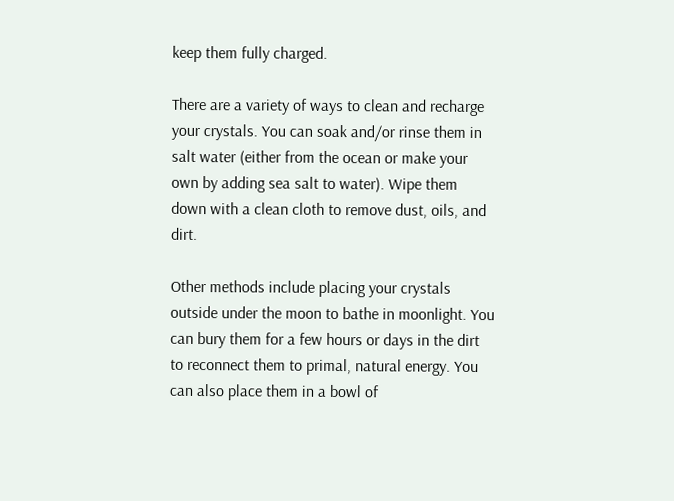keep them fully charged.

There are a variety of ways to clean and recharge your crystals. You can soak and/or rinse them in salt water (either from the ocean or make your own by adding sea salt to water). Wipe them down with a clean cloth to remove dust, oils, and dirt.

Other methods include placing your crystals outside under the moon to bathe in moonlight. You can bury them for a few hours or days in the dirt to reconnect them to primal, natural energy. You can also place them in a bowl of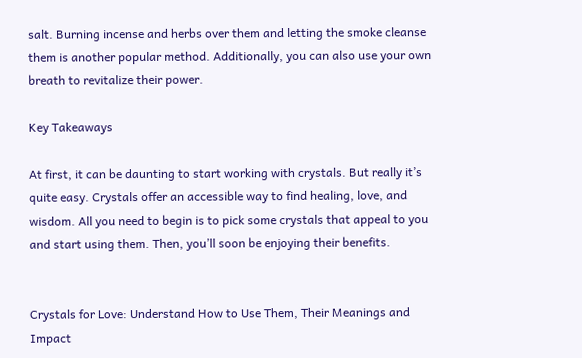salt. Burning incense and herbs over them and letting the smoke cleanse them is another popular method. Additionally, you can also use your own breath to revitalize their power.

Key Takeaways

At first, it can be daunting to start working with crystals. But really it’s quite easy. Crystals offer an accessible way to find healing, love, and wisdom. All you need to begin is to pick some crystals that appeal to you and start using them. Then, you’ll soon be enjoying their benefits.


Crystals for Love: Understand How to Use Them, Their Meanings and Impact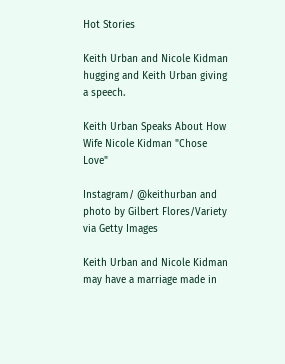Hot Stories

Keith Urban and Nicole Kidman hugging and Keith Urban giving a speech.

Keith Urban Speaks About How Wife Nicole Kidman "Chose Love"

Instagram/ @keithurban and photo by Gilbert Flores/Variety via Getty Images

Keith Urban and Nicole Kidman may have a marriage made in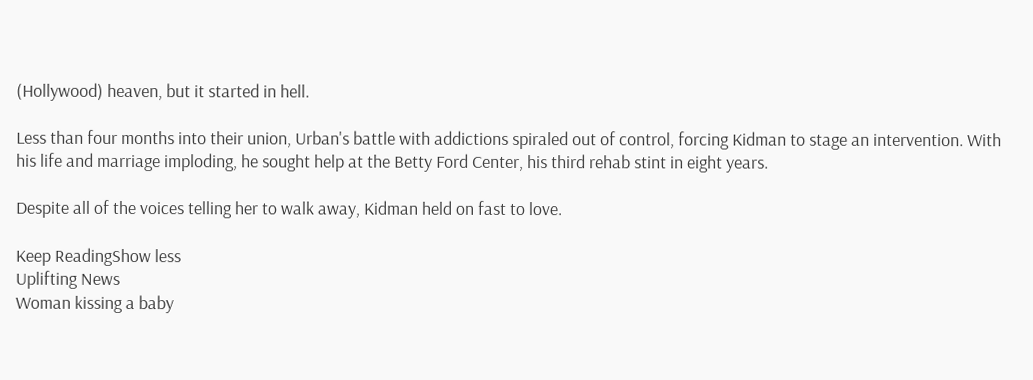(Hollywood) heaven, but it started in hell.

Less than four months into their union, Urban's battle with addictions spiraled out of control, forcing Kidman to stage an intervention. With his life and marriage imploding, he sought help at the Betty Ford Center, his third rehab stint in eight years.

Despite all of the voices telling her to walk away, Kidman held on fast to love.

Keep ReadingShow less
Uplifting News
Woman kissing a baby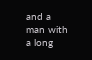and a man with a long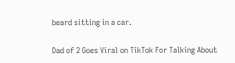beard sitting in a car.

Dad of 2 Goes Viral on TikTok For Talking About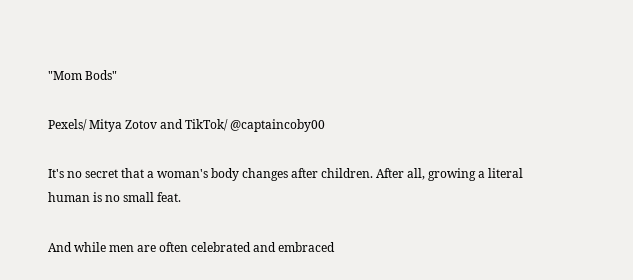"Mom Bods"

Pexels/ Mitya Zotov and TikTok/ @captaincoby00

It's no secret that a woman's body changes after children. After all, growing a literal human is no small feat.

And while men are often celebrated and embraced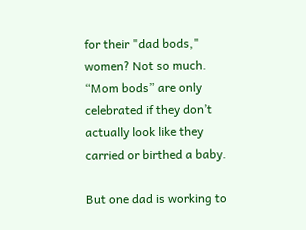for their "dad bods," women? Not so much. “Mom bods” are only celebrated if they don’t actually look like they carried or birthed a baby.

But one dad is working to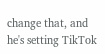change that, and he's setting TikTok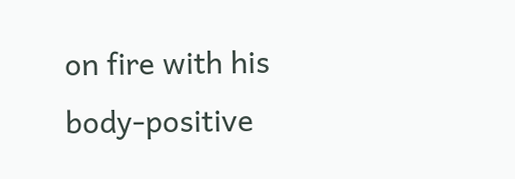on fire with his body-positive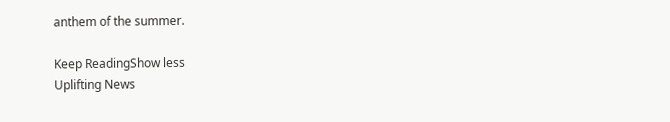anthem of the summer.

Keep ReadingShow less
Uplifting News